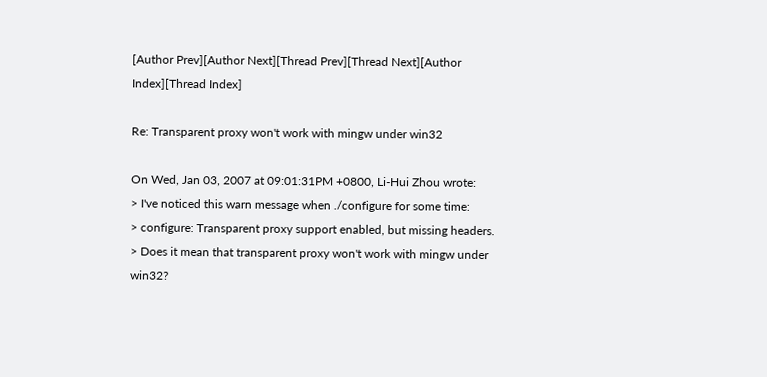[Author Prev][Author Next][Thread Prev][Thread Next][Author Index][Thread Index]

Re: Transparent proxy won't work with mingw under win32

On Wed, Jan 03, 2007 at 09:01:31PM +0800, Li-Hui Zhou wrote:
> I've noticed this warn message when ./configure for some time:
> configure: Transparent proxy support enabled, but missing headers.
> Does it mean that transparent proxy won't work with mingw under win32?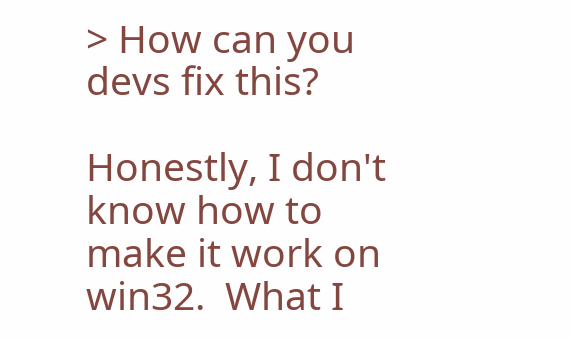> How can you devs fix this?

Honestly, I don't know how to make it work on win32.  What I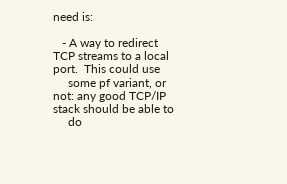need is:

   - A way to redirect TCP streams to a local port.  This could use
     some pf variant, or not: any good TCP/IP stack should be able to
     do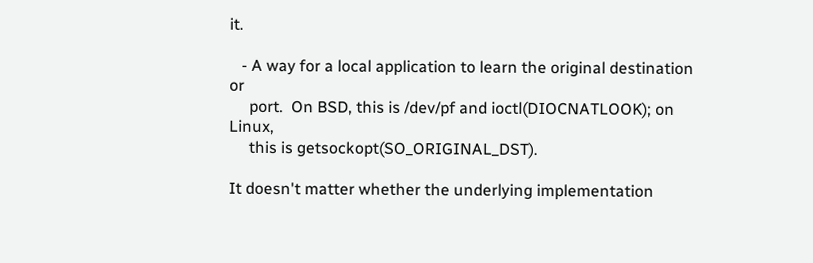it.

   - A way for a local application to learn the original destination or
     port.  On BSD, this is /dev/pf and ioctl(DIOCNATLOOK); on Linux,
     this is getsockopt(SO_ORIGINAL_DST).

It doesn't matter whether the underlying implementation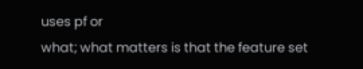uses pf or
what; what matters is that the feature set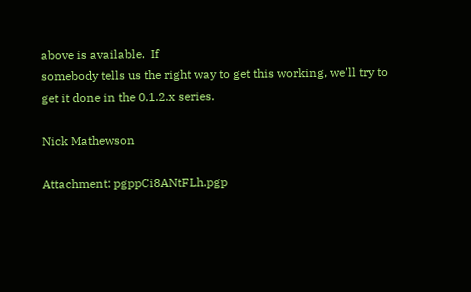above is available.  If
somebody tells us the right way to get this working, we'll try to
get it done in the 0.1.2.x series.

Nick Mathewson

Attachment: pgppCi8ANtFLh.pgp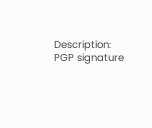Description: PGP signature